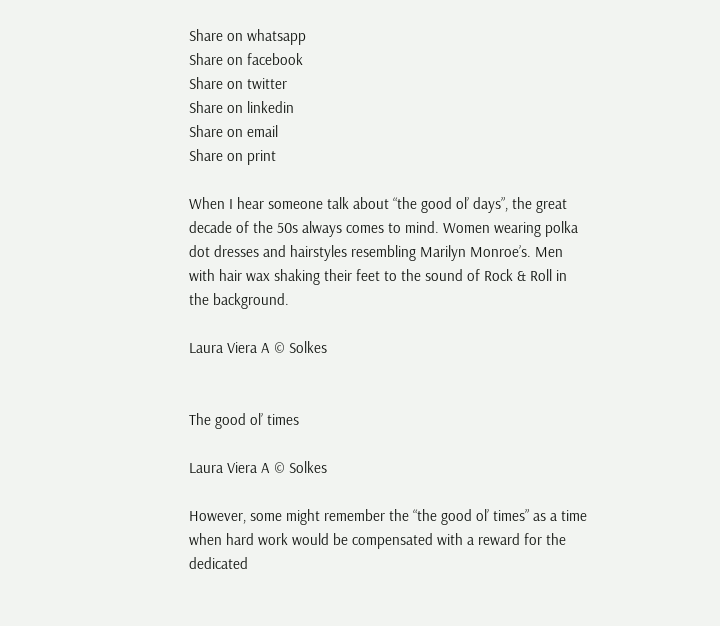Share on whatsapp
Share on facebook
Share on twitter
Share on linkedin
Share on email
Share on print

When I hear someone talk about “the good ol’ days”, the great decade of the 50s always comes to mind. Women wearing polka dot dresses and hairstyles resembling Marilyn Monroe’s. Men with hair wax shaking their feet to the sound of Rock & Roll in the background.

Laura Viera A © Solkes


The good ol’ times

Laura Viera A © Solkes

However, some might remember the “the good ol’ times” as a time when hard work would be compensated with a reward for the dedicated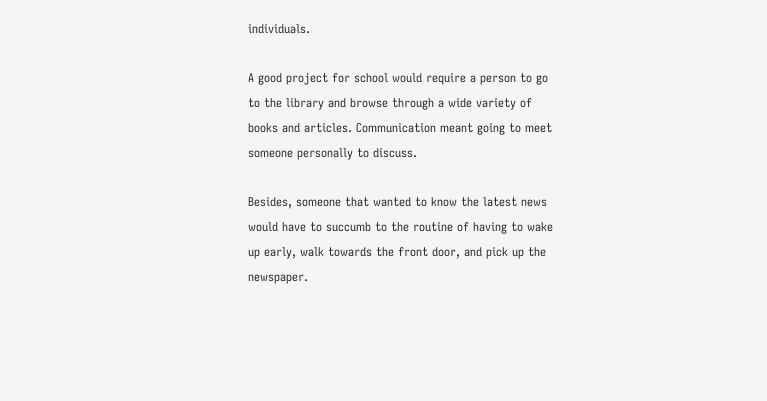individuals.

A good project for school would require a person to go to the library and browse through a wide variety of books and articles. Communication meant going to meet someone personally to discuss.

Besides, someone that wanted to know the latest news would have to succumb to the routine of having to wake up early, walk towards the front door, and pick up the newspaper.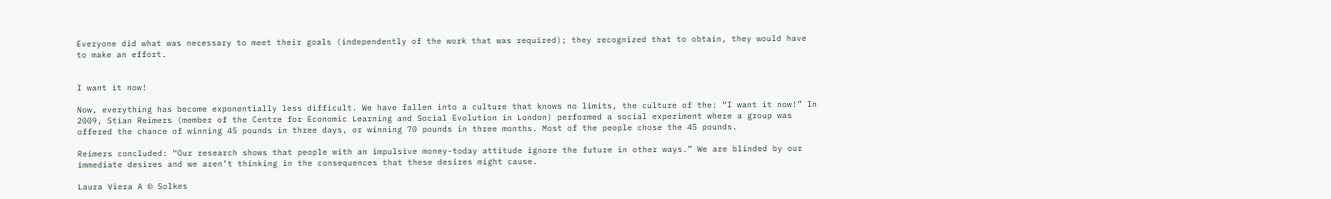Everyone did what was necessary to meet their goals (independently of the work that was required); they recognized that to obtain, they would have to make an effort.


I want it now!

Now, everything has become exponentially less difficult. We have fallen into a culture that knows no limits, the culture of the: “I want it now!” In 2009, Stian Reimers (member of the Centre for Economic Learning and Social Evolution in London) performed a social experiment where a group was offered the chance of winning 45 pounds in three days, or winning 70 pounds in three months. Most of the people chose the 45 pounds.

Reimers concluded: “Our research shows that people with an impulsive money-today attitude ignore the future in other ways.” We are blinded by our immediate desires and we aren’t thinking in the consequences that these desires might cause.

Laura Viera A © Solkes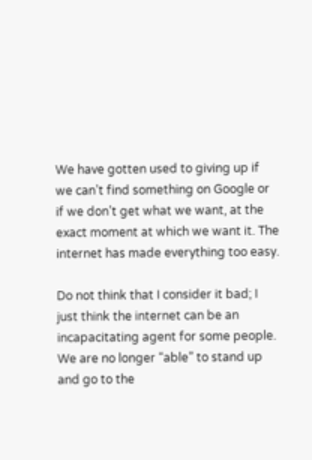We have gotten used to giving up if we can’t find something on Google or if we don’t get what we want, at the exact moment at which we want it. The internet has made everything too easy.

Do not think that I consider it bad; I just think the internet can be an incapacitating agent for some people. We are no longer “able” to stand up and go to the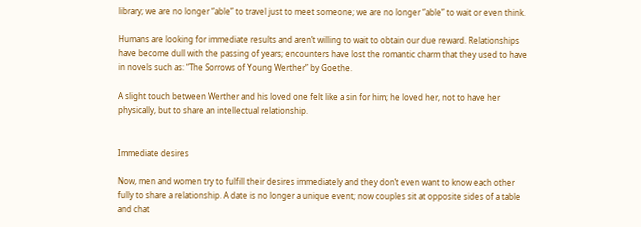library; we are no longer “able” to travel just to meet someone; we are no longer “able” to wait or even think.

Humans are looking for immediate results and aren’t willing to wait to obtain our due reward. Relationships have become dull with the passing of years; encounters have lost the romantic charm that they used to have in novels such as: “The Sorrows of Young Werther” by Goethe.

A slight touch between Werther and his loved one felt like a sin for him; he loved her, not to have her physically, but to share an intellectual relationship.


Immediate desires

Now, men and women try to fulfill their desires immediately and they don’t even want to know each other fully to share a relationship. A date is no longer a unique event; now couples sit at opposite sides of a table and chat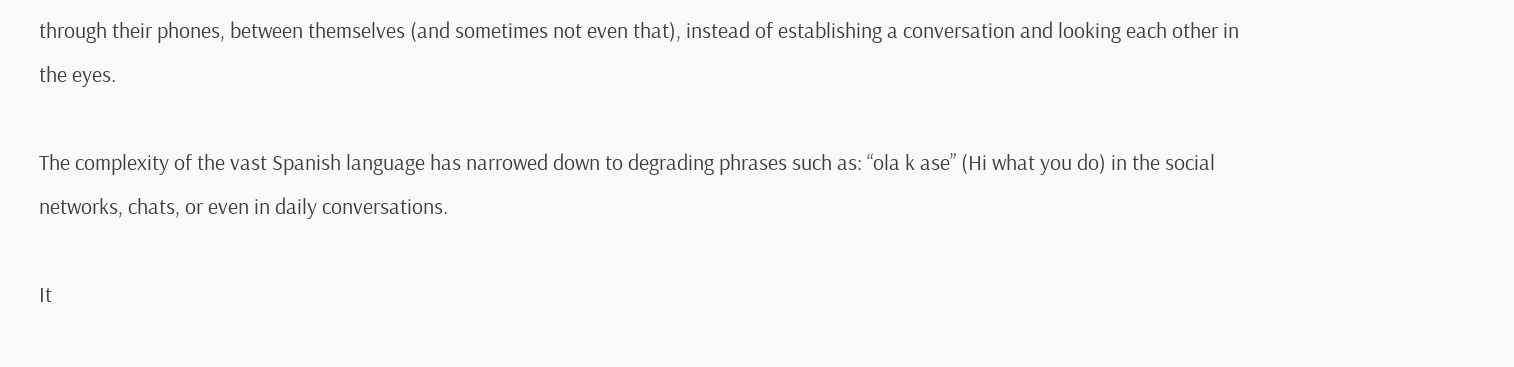through their phones, between themselves (and sometimes not even that), instead of establishing a conversation and looking each other in the eyes.

The complexity of the vast Spanish language has narrowed down to degrading phrases such as: “ola k ase” (Hi what you do) in the social networks, chats, or even in daily conversations.

It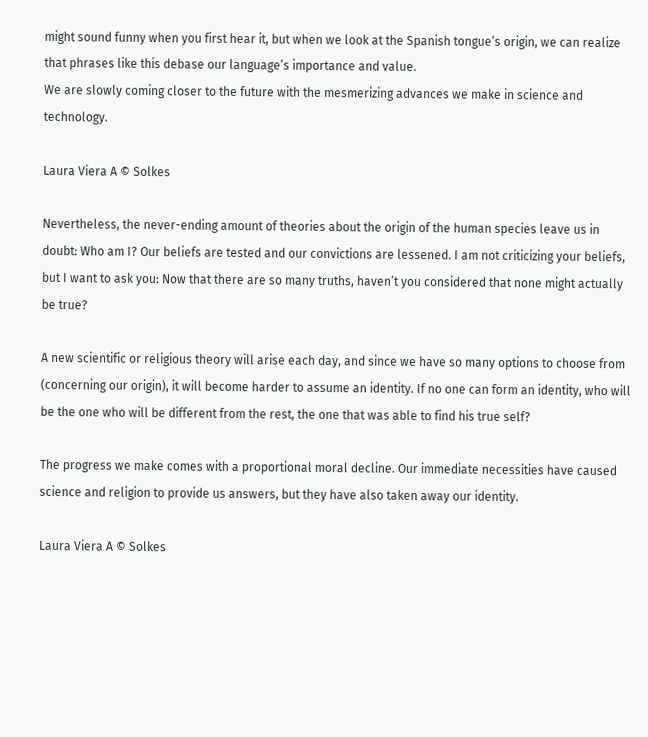might sound funny when you first hear it, but when we look at the Spanish tongue’s origin, we can realize that phrases like this debase our language’s importance and value.
We are slowly coming closer to the future with the mesmerizing advances we make in science and technology.

Laura Viera A © Solkes

Nevertheless, the never-ending amount of theories about the origin of the human species leave us in doubt: Who am I? Our beliefs are tested and our convictions are lessened. I am not criticizing your beliefs, but I want to ask you: Now that there are so many truths, haven’t you considered that none might actually be true?

A new scientific or religious theory will arise each day, and since we have so many options to choose from (concerning our origin), it will become harder to assume an identity. If no one can form an identity, who will be the one who will be different from the rest, the one that was able to find his true self?

The progress we make comes with a proportional moral decline. Our immediate necessities have caused science and religion to provide us answers, but they have also taken away our identity.

Laura Viera A © Solkes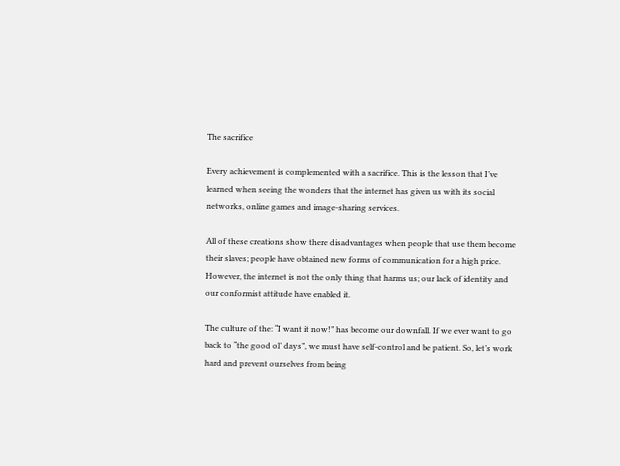The sacrifice

Every achievement is complemented with a sacrifice. This is the lesson that I’ve learned when seeing the wonders that the internet has given us with its social networks, online games and image-sharing services.

All of these creations show there disadvantages when people that use them become their slaves; people have obtained new forms of communication for a high price. However, the internet is not the only thing that harms us; our lack of identity and our conformist attitude have enabled it.

The culture of the: “I want it now!” has become our downfall. If we ever want to go back to “the good ol’ days”, we must have self-control and be patient. So, let’s work hard and prevent ourselves from being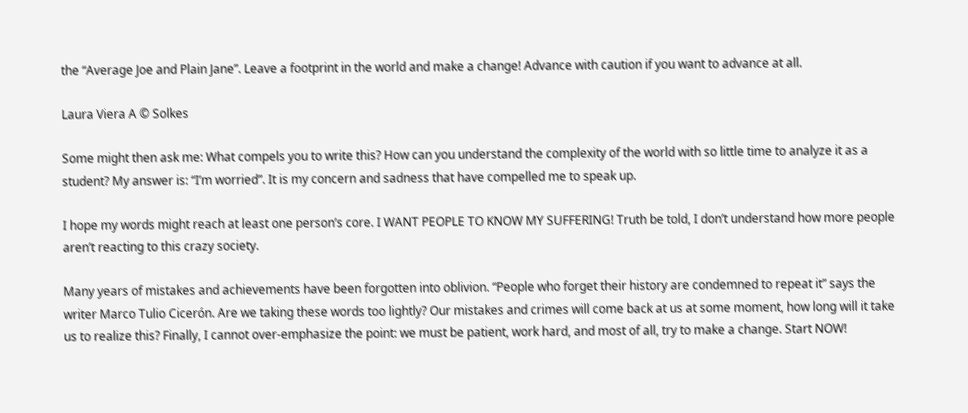the “Average Joe and Plain Jane”. Leave a footprint in the world and make a change! Advance with caution if you want to advance at all.

Laura Viera A © Solkes

Some might then ask me: What compels you to write this? How can you understand the complexity of the world with so little time to analyze it as a student? My answer is: “I’m worried”. It is my concern and sadness that have compelled me to speak up.

I hope my words might reach at least one person’s core. I WANT PEOPLE TO KNOW MY SUFFERING! Truth be told, I don’t understand how more people aren’t reacting to this crazy society.

Many years of mistakes and achievements have been forgotten into oblivion. “People who forget their history are condemned to repeat it” says the writer Marco Tulio Cicerón. Are we taking these words too lightly? Our mistakes and crimes will come back at us at some moment, how long will it take us to realize this? Finally, I cannot over-emphasize the point: we must be patient, work hard, and most of all, try to make a change. Start NOW!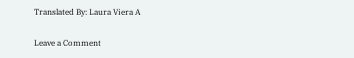Translated By: Laura Viera A

Leave a Comment